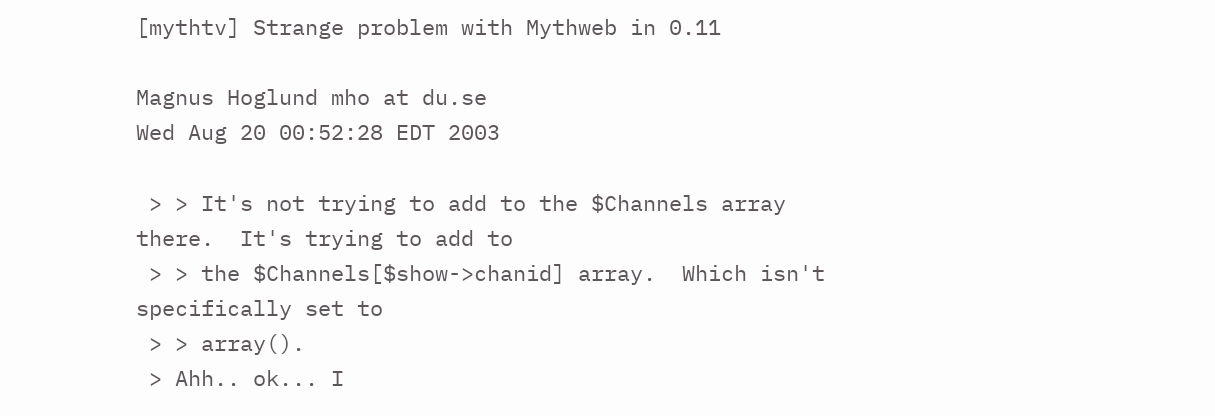[mythtv] Strange problem with Mythweb in 0.11

Magnus Hoglund mho at du.se
Wed Aug 20 00:52:28 EDT 2003

 > > It's not trying to add to the $Channels array there.  It's trying to add to
 > > the $Channels[$show->chanid] array.  Which isn't specifically set to
 > > array().
 > Ahh.. ok... I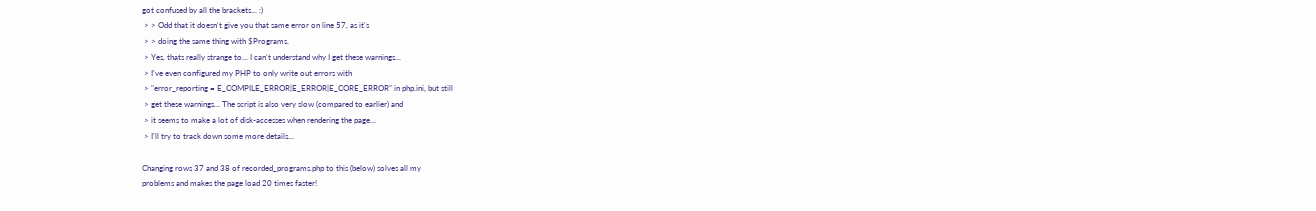got confused by all the brackets... :)
 > > Odd that it doesn't give you that same error on line 57, as it's
 > > doing the same thing with $Programs.
 > Yes, thats really strange to... I can't understand why I get these warnings...
 > I've even configured my PHP to only write out errors with
 > "error_reporting = E_COMPILE_ERROR|E_ERROR|E_CORE_ERROR" in php.ini, but still
 > get these warnings... The script is also very slow (compared to earlier) and
 > it seems to make a lot of disk-accesses when rendering the page...
 > I'll try to track down some more details...

Changing rows 37 and 38 of recorded_programs.php to this (below) solves all my
problems and makes the page load 20 times faster!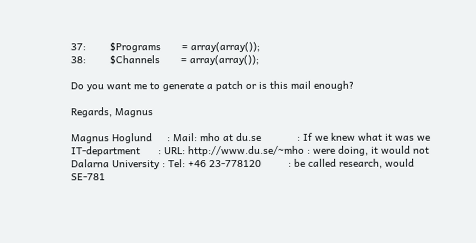37:        $Programs       = array(array());
38:        $Channels       = array(array());

Do you want me to generate a patch or is this mail enough?

Regards, Magnus

Magnus Hoglund     : Mail: mho at du.se            : If we knew what it was we
IT-department      : URL: http://www.du.se/~mho : were doing, it would not
Dalarna University : Tel: +46 23-778120         : be called research, would
SE-781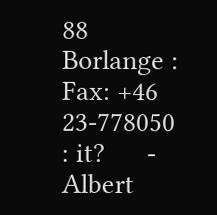88 Borlange : Fax: +46 23-778050         : it?      - Albert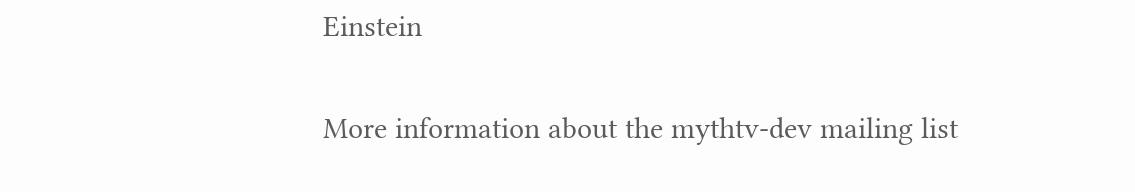Einstein

More information about the mythtv-dev mailing list